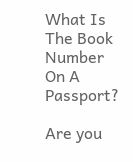What Is The Book Number On A Passport?

Are you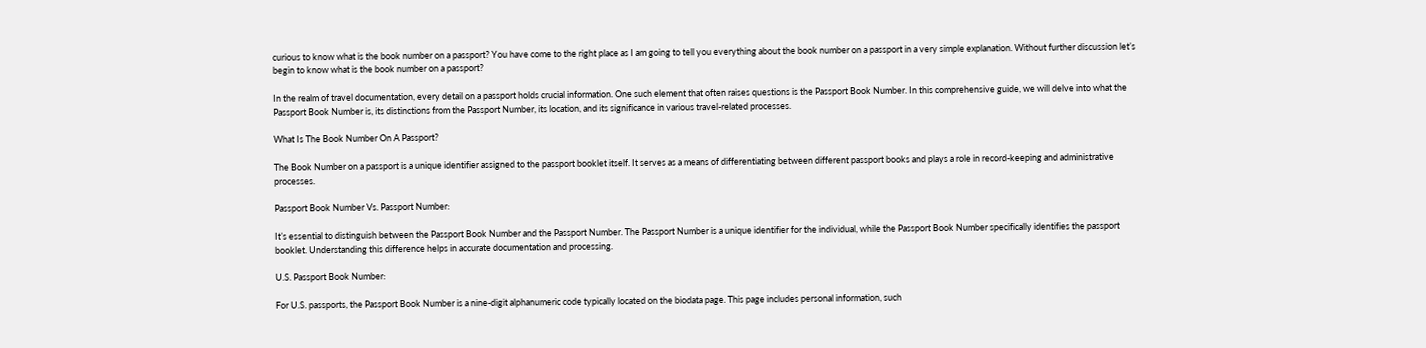curious to know what is the book number on a passport? You have come to the right place as I am going to tell you everything about the book number on a passport in a very simple explanation. Without further discussion let’s begin to know what is the book number on a passport?

In the realm of travel documentation, every detail on a passport holds crucial information. One such element that often raises questions is the Passport Book Number. In this comprehensive guide, we will delve into what the Passport Book Number is, its distinctions from the Passport Number, its location, and its significance in various travel-related processes.

What Is The Book Number On A Passport?

The Book Number on a passport is a unique identifier assigned to the passport booklet itself. It serves as a means of differentiating between different passport books and plays a role in record-keeping and administrative processes.

Passport Book Number Vs. Passport Number:

It’s essential to distinguish between the Passport Book Number and the Passport Number. The Passport Number is a unique identifier for the individual, while the Passport Book Number specifically identifies the passport booklet. Understanding this difference helps in accurate documentation and processing.

U.S. Passport Book Number:

For U.S. passports, the Passport Book Number is a nine-digit alphanumeric code typically located on the biodata page. This page includes personal information, such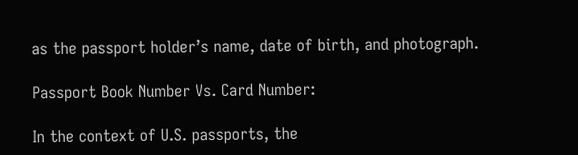as the passport holder’s name, date of birth, and photograph.

Passport Book Number Vs. Card Number:

In the context of U.S. passports, the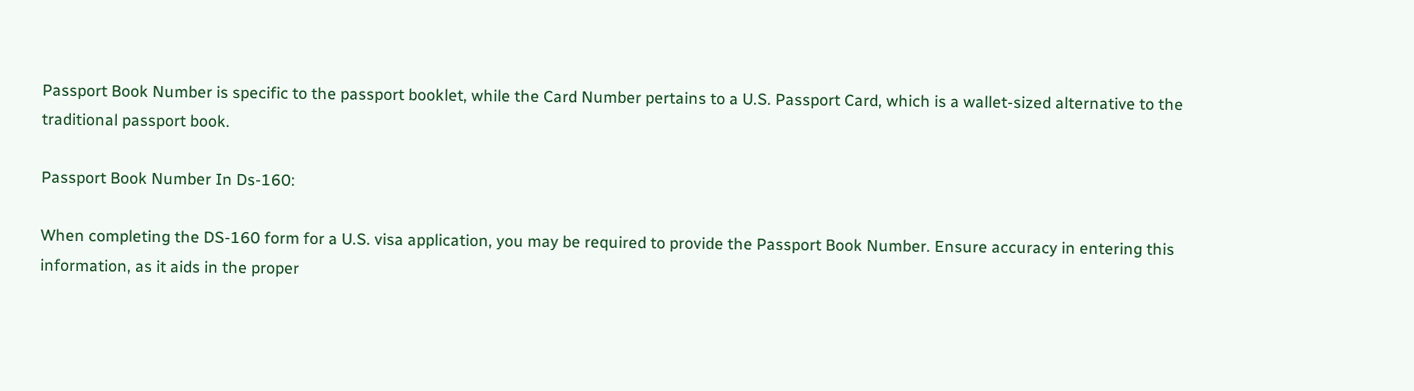Passport Book Number is specific to the passport booklet, while the Card Number pertains to a U.S. Passport Card, which is a wallet-sized alternative to the traditional passport book.

Passport Book Number In Ds-160:

When completing the DS-160 form for a U.S. visa application, you may be required to provide the Passport Book Number. Ensure accuracy in entering this information, as it aids in the proper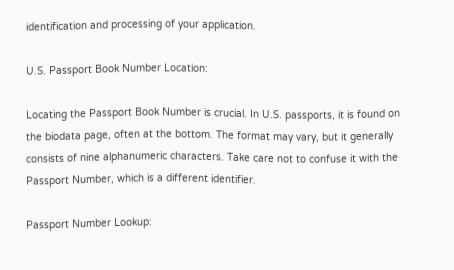identification and processing of your application.

U.S. Passport Book Number Location:

Locating the Passport Book Number is crucial. In U.S. passports, it is found on the biodata page, often at the bottom. The format may vary, but it generally consists of nine alphanumeric characters. Take care not to confuse it with the Passport Number, which is a different identifier.

Passport Number Lookup: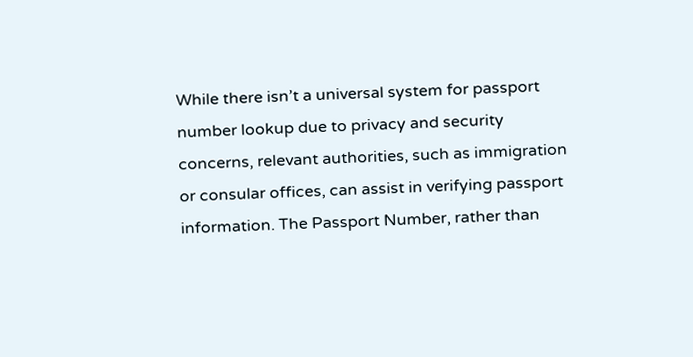While there isn’t a universal system for passport number lookup due to privacy and security concerns, relevant authorities, such as immigration or consular offices, can assist in verifying passport information. The Passport Number, rather than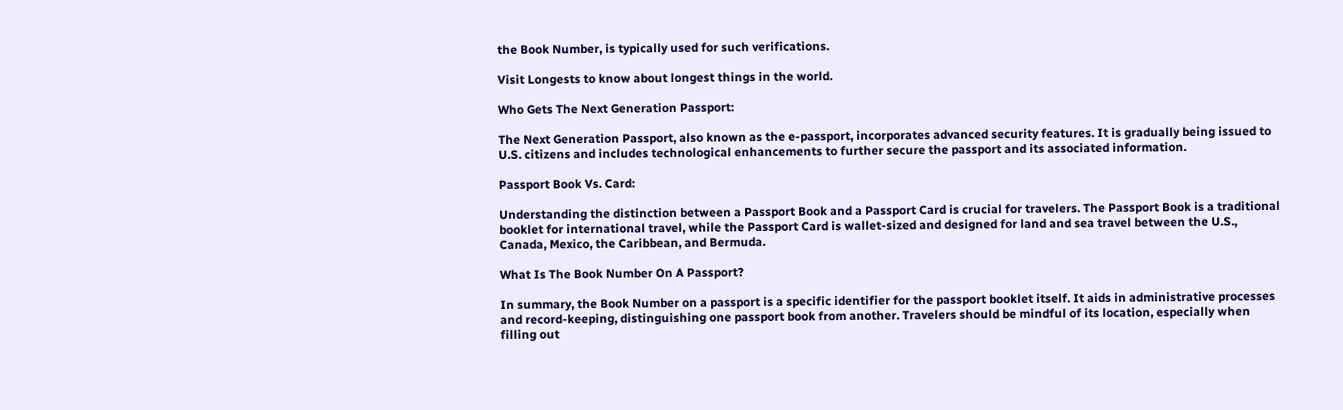the Book Number, is typically used for such verifications.

Visit Longests to know about longest things in the world.

Who Gets The Next Generation Passport:

The Next Generation Passport, also known as the e-passport, incorporates advanced security features. It is gradually being issued to U.S. citizens and includes technological enhancements to further secure the passport and its associated information.

Passport Book Vs. Card:

Understanding the distinction between a Passport Book and a Passport Card is crucial for travelers. The Passport Book is a traditional booklet for international travel, while the Passport Card is wallet-sized and designed for land and sea travel between the U.S., Canada, Mexico, the Caribbean, and Bermuda.

What Is The Book Number On A Passport?

In summary, the Book Number on a passport is a specific identifier for the passport booklet itself. It aids in administrative processes and record-keeping, distinguishing one passport book from another. Travelers should be mindful of its location, especially when filling out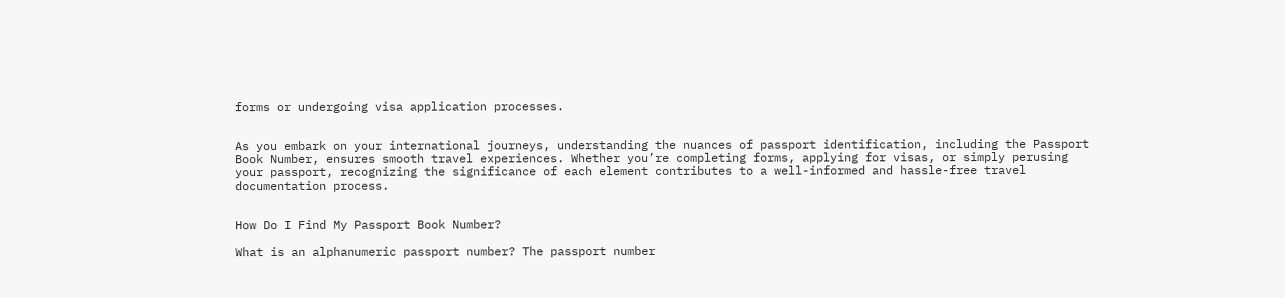forms or undergoing visa application processes.


As you embark on your international journeys, understanding the nuances of passport identification, including the Passport Book Number, ensures smooth travel experiences. Whether you’re completing forms, applying for visas, or simply perusing your passport, recognizing the significance of each element contributes to a well-informed and hassle-free travel documentation process.


How Do I Find My Passport Book Number?

What is an alphanumeric passport number? The passport number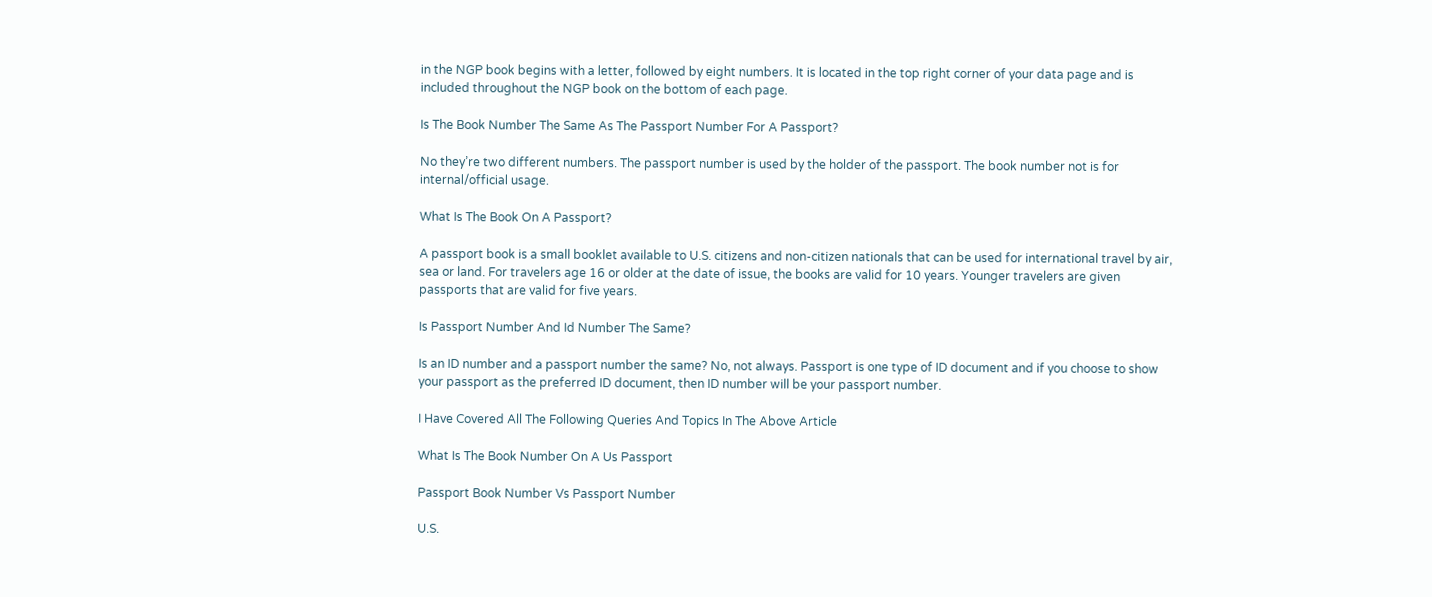in the NGP book begins with a letter, followed by eight numbers. It is located in the top right corner of your data page and is included throughout the NGP book on the bottom of each page.

Is The Book Number The Same As The Passport Number For A Passport?

No they’re two different numbers. The passport number is used by the holder of the passport. The book number not is for internal/official usage.

What Is The Book On A Passport?

A passport book is a small booklet available to U.S. citizens and non-citizen nationals that can be used for international travel by air, sea or land. For travelers age 16 or older at the date of issue, the books are valid for 10 years. Younger travelers are given passports that are valid for five years.

Is Passport Number And Id Number The Same?

Is an ID number and a passport number the same? No, not always. Passport is one type of ID document and if you choose to show your passport as the preferred ID document, then ID number will be your passport number.

I Have Covered All The Following Queries And Topics In The Above Article

What Is The Book Number On A Us Passport

Passport Book Number Vs Passport Number

U.S.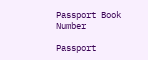Passport Book Number

Passport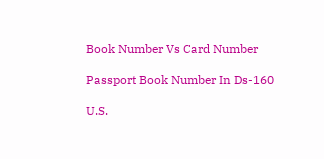Book Number Vs Card Number

Passport Book Number In Ds-160

U.S.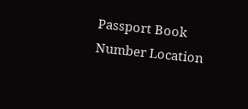Passport Book Number Location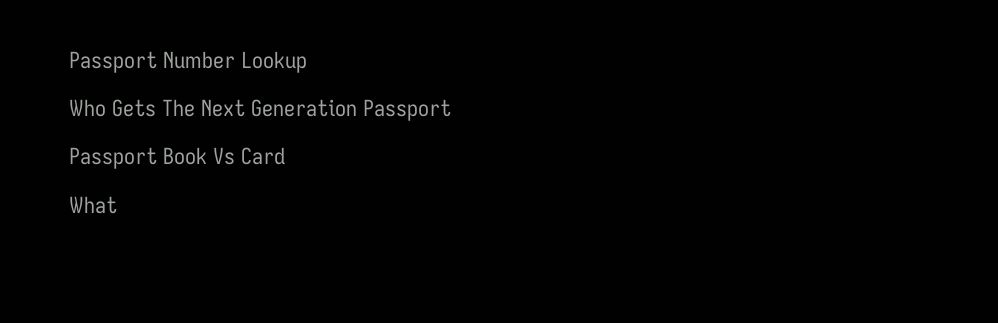Passport Number Lookup

Who Gets The Next Generation Passport

Passport Book Vs Card

What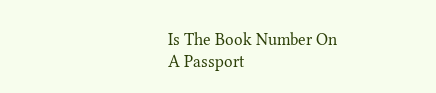Is The Book Number On A Passport